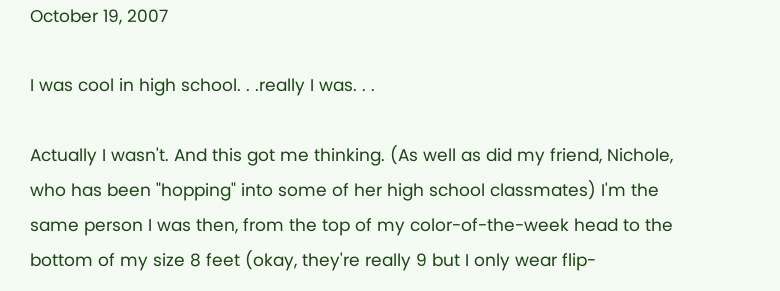October 19, 2007

I was cool in high school. . .really I was. . .

Actually I wasn't. And this got me thinking. (As well as did my friend, Nichole, who has been "hopping" into some of her high school classmates) I'm the same person I was then, from the top of my color-of-the-week head to the bottom of my size 8 feet (okay, they're really 9 but I only wear flip-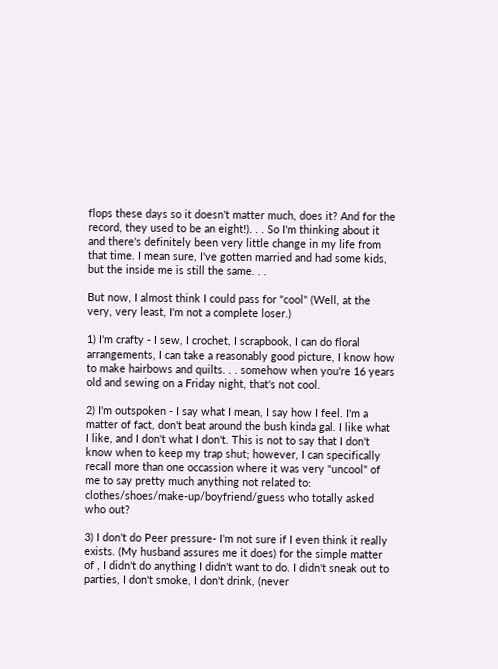flops these days so it doesn't matter much, does it? And for the record, they used to be an eight!). . . So I'm thinking about it and there's definitely been very little change in my life from that time. I mean sure, I've gotten married and had some kids, but the inside me is still the same. . .

But now, I almost think I could pass for "cool" (Well, at the very, very least, I'm not a complete loser.)

1) I'm crafty - I sew, I crochet, I scrapbook, I can do floral arrangements, I can take a reasonably good picture, I know how to make hairbows and quilts. . . somehow when you're 16 years old and sewing on a Friday night, that's not cool.

2) I'm outspoken - I say what I mean, I say how I feel. I'm a matter of fact, don't beat around the bush kinda gal. I like what I like, and I don't what I don't. This is not to say that I don't know when to keep my trap shut; however, I can specifically recall more than one occassion where it was very "uncool" of me to say pretty much anything not related to: clothes/shoes/make-up/boyfriend/guess who totally asked who out?

3) I don't do Peer pressure- I'm not sure if I even think it really exists. (My husband assures me it does) for the simple matter of , I didn't do anything I didn't want to do. I didn't sneak out to parties, I don't smoke, I don't drink, (never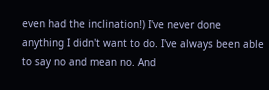even had the inclination!) I've never done anything I didn't want to do. I've always been able to say no and mean no. And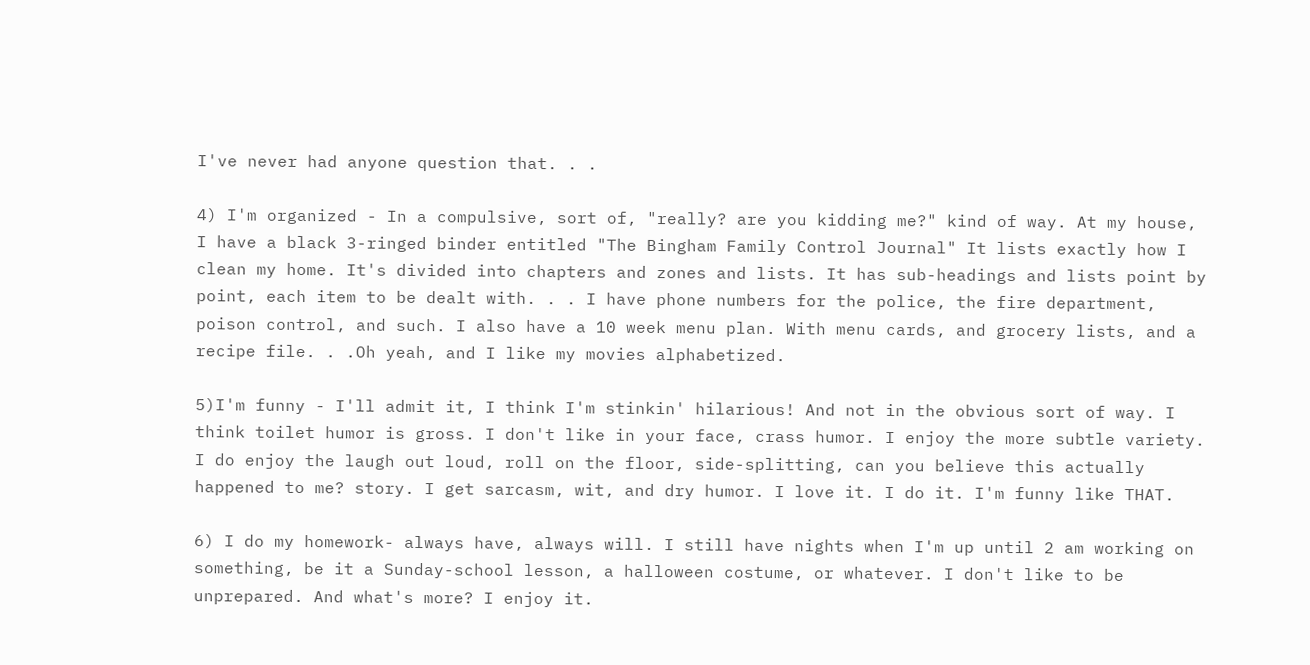I've never had anyone question that. . .

4) I'm organized - In a compulsive, sort of, "really? are you kidding me?" kind of way. At my house, I have a black 3-ringed binder entitled "The Bingham Family Control Journal" It lists exactly how I clean my home. It's divided into chapters and zones and lists. It has sub-headings and lists point by point, each item to be dealt with. . . I have phone numbers for the police, the fire department, poison control, and such. I also have a 10 week menu plan. With menu cards, and grocery lists, and a recipe file. . .Oh yeah, and I like my movies alphabetized.

5)I'm funny - I'll admit it, I think I'm stinkin' hilarious! And not in the obvious sort of way. I think toilet humor is gross. I don't like in your face, crass humor. I enjoy the more subtle variety. I do enjoy the laugh out loud, roll on the floor, side-splitting, can you believe this actually happened to me? story. I get sarcasm, wit, and dry humor. I love it. I do it. I'm funny like THAT.

6) I do my homework- always have, always will. I still have nights when I'm up until 2 am working on something, be it a Sunday-school lesson, a halloween costume, or whatever. I don't like to be unprepared. And what's more? I enjoy it.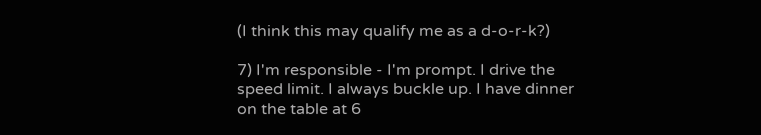(I think this may qualify me as a d-o-r-k?)

7) I'm responsible - I'm prompt. I drive the speed limit. I always buckle up. I have dinner on the table at 6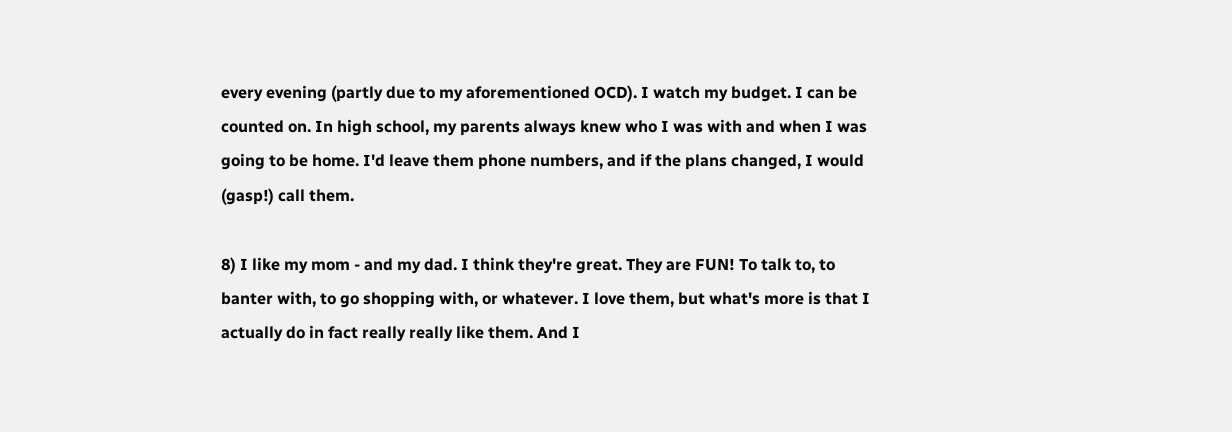every evening (partly due to my aforementioned OCD). I watch my budget. I can be counted on. In high school, my parents always knew who I was with and when I was going to be home. I'd leave them phone numbers, and if the plans changed, I would (gasp!) call them.

8) I like my mom - and my dad. I think they're great. They are FUN! To talk to, to banter with, to go shopping with, or whatever. I love them, but what's more is that I actually do in fact really really like them. And I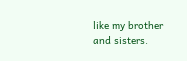like my brother and sisters.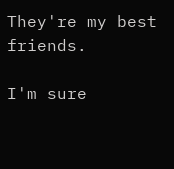They're my best friends.

I'm sure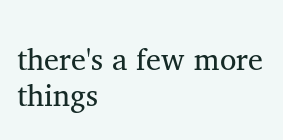there's a few more things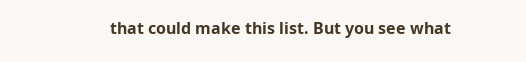that could make this list. But you see what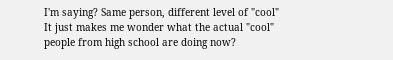I'm saying? Same person, different level of "cool" It just makes me wonder what the actual "cool" people from high school are doing now?